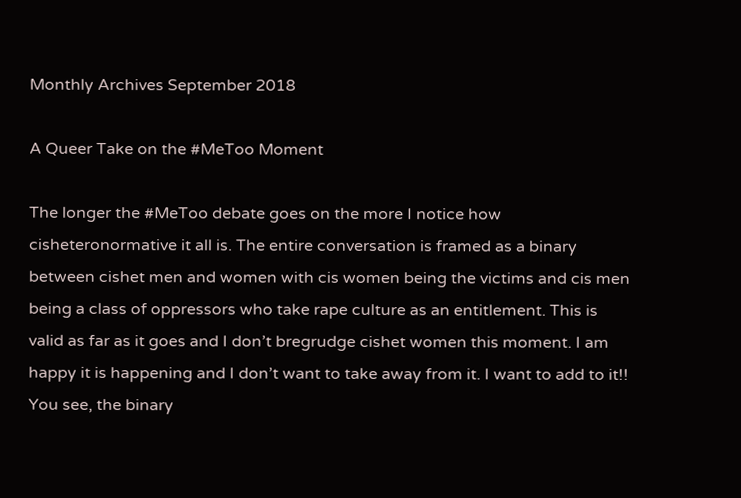Monthly Archives September 2018

A Queer Take on the #MeToo Moment

The longer the #MeToo debate goes on the more I notice how cisheteronormative it all is. The entire conversation is framed as a binary between cishet men and women with cis women being the victims and cis men being a class of oppressors who take rape culture as an entitlement. This is valid as far as it goes and I don’t bregrudge cishet women this moment. I am happy it is happening and I don’t want to take away from it. I want to add to it!! You see, the binary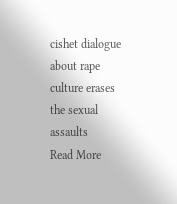cishet dialogue about rape culture erases the sexual assaults
Read More